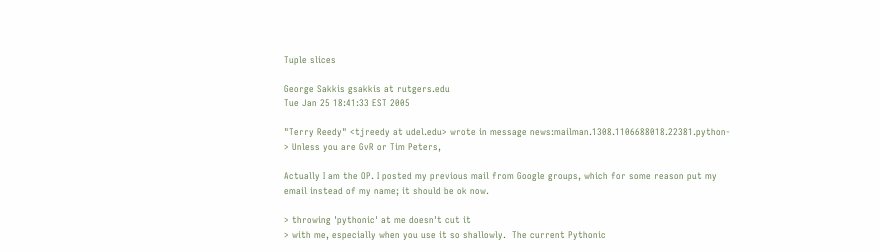Tuple slices

George Sakkis gsakkis at rutgers.edu
Tue Jan 25 18:41:33 EST 2005

"Terry Reedy" <tjreedy at udel.edu> wrote in message news:mailman.1308.1106688018.22381.python-
> Unless you are GvR or Tim Peters,

Actually I am the OP. I posted my previous mail from Google groups, which for some reason put my
email instead of my name; it should be ok now.

> throwing 'pythonic' at me doesn't cut it
> with me, especially when you use it so shallowly.  The current Pythonic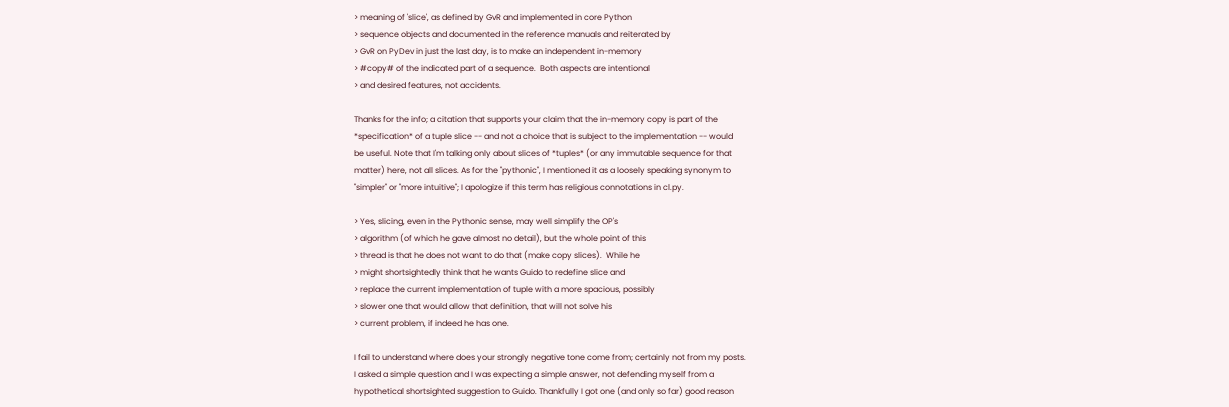> meaning of 'slice', as defined by GvR and implemented in core Python
> sequence objects and documented in the reference manuals and reiterated by
> GvR on PyDev in just the last day, is to make an independent in-memory
> #copy# of the indicated part of a sequence.  Both aspects are intentional
> and desired features, not accidents.

Thanks for the info; a citation that supports your claim that the in-memory copy is part of the
*specification* of a tuple slice -- and not a choice that is subject to the implementation -- would
be useful. Note that I'm talking only about slices of *tuples* (or any immutable sequence for that
matter) here, not all slices. As for the "pythonic", I mentioned it as a loosely speaking synonym to
"simpler" or "more intuitive"; I apologize if this term has religious connotations in cl.py.

> Yes, slicing, even in the Pythonic sense, may well simplify the OP's
> algorithm (of which he gave almost no detail), but the whole point of this
> thread is that he does not want to do that (make copy slices).  While he
> might shortsightedly think that he wants Guido to redefine slice and
> replace the current implementation of tuple with a more spacious, possibly
> slower one that would allow that definition, that will not solve his
> current problem, if indeed he has one.

I fail to understand where does your strongly negative tone come from; certainly not from my posts.
I asked a simple question and I was expecting a simple answer, not defending myself from a
hypothetical shortsighted suggestion to Guido. Thankfully I got one (and only so far) good reason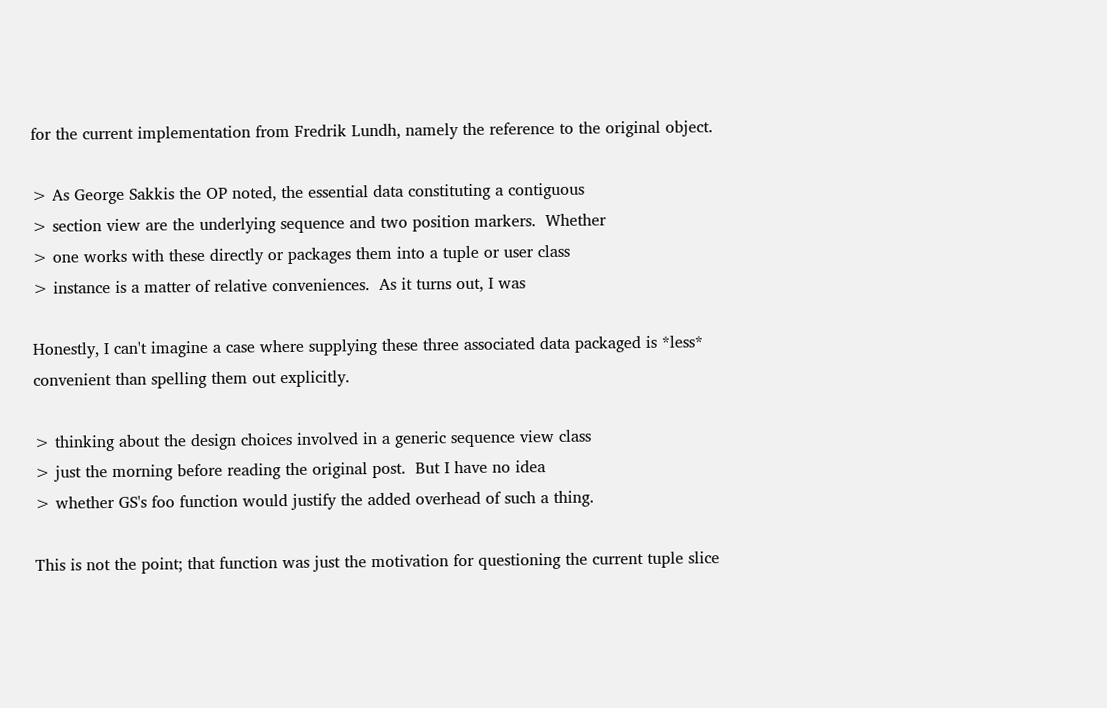for the current implementation from Fredrik Lundh, namely the reference to the original object.

> As George Sakkis the OP noted, the essential data constituting a contiguous
> section view are the underlying sequence and two position markers.  Whether
> one works with these directly or packages them into a tuple or user class
> instance is a matter of relative conveniences.  As it turns out, I was

Honestly, I can't imagine a case where supplying these three associated data packaged is *less*
convenient than spelling them out explicitly.

> thinking about the design choices involved in a generic sequence view class
> just the morning before reading the original post.  But I have no idea
> whether GS's foo function would justify the added overhead of such a thing.

This is not the point; that function was just the motivation for questioning the current tuple slice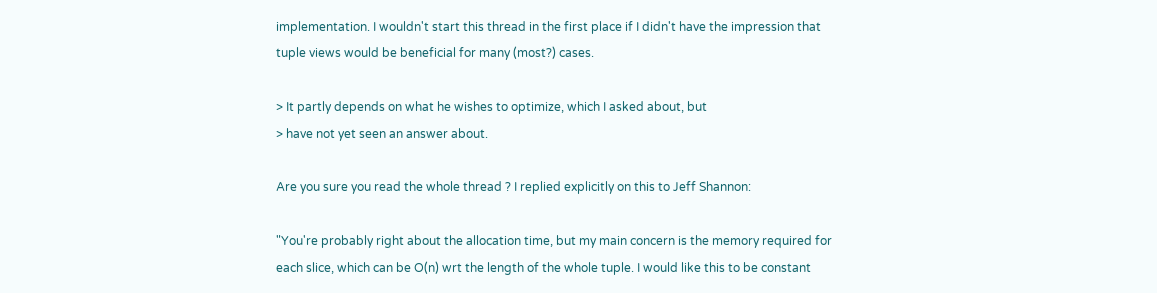implementation. I wouldn't start this thread in the first place if I didn't have the impression that
tuple views would be beneficial for many (most?) cases.

> It partly depends on what he wishes to optimize, which I asked about, but
> have not yet seen an answer about.

Are you sure you read the whole thread ? I replied explicitly on this to Jeff Shannon:

"You're probably right about the allocation time, but my main concern is the memory required for
each slice, which can be O(n) wrt the length of the whole tuple. I would like this to be constant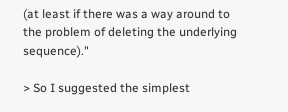(at least if there was a way around to the problem of deleting the underlying sequence)."

> So I suggested the simplest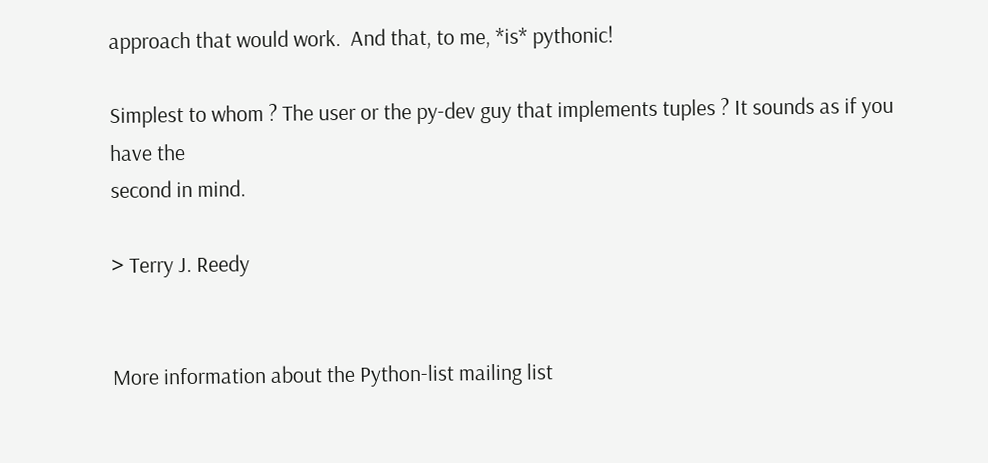approach that would work.  And that, to me, *is* pythonic!

Simplest to whom ? The user or the py-dev guy that implements tuples ? It sounds as if you have the
second in mind.

> Terry J. Reedy


More information about the Python-list mailing list